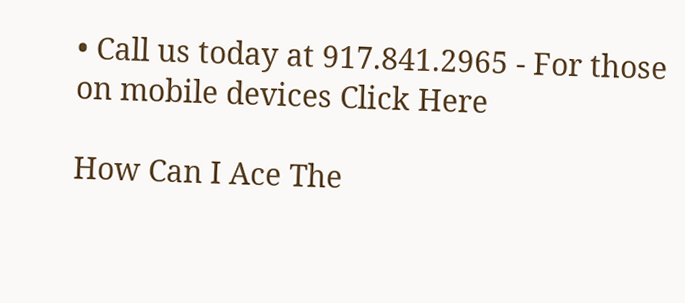• Call us today at 917.841.2965 - For those on mobile devices Click Here

How Can I Ace The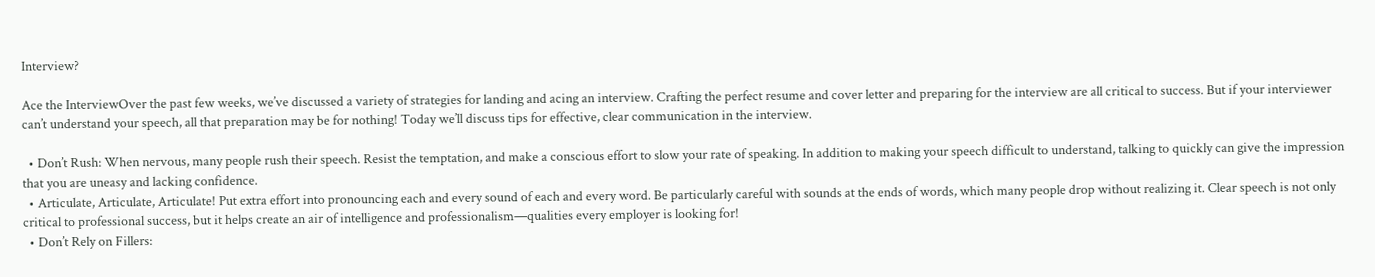Interview?

Ace the InterviewOver the past few weeks, we’ve discussed a variety of strategies for landing and acing an interview. Crafting the perfect resume and cover letter and preparing for the interview are all critical to success. But if your interviewer can’t understand your speech, all that preparation may be for nothing! Today we’ll discuss tips for effective, clear communication in the interview.

  • Don’t Rush: When nervous, many people rush their speech. Resist the temptation, and make a conscious effort to slow your rate of speaking. In addition to making your speech difficult to understand, talking to quickly can give the impression that you are uneasy and lacking confidence.
  • Articulate, Articulate, Articulate! Put extra effort into pronouncing each and every sound of each and every word. Be particularly careful with sounds at the ends of words, which many people drop without realizing it. Clear speech is not only critical to professional success, but it helps create an air of intelligence and professionalism—qualities every employer is looking for!
  • Don’t Rely on Fillers: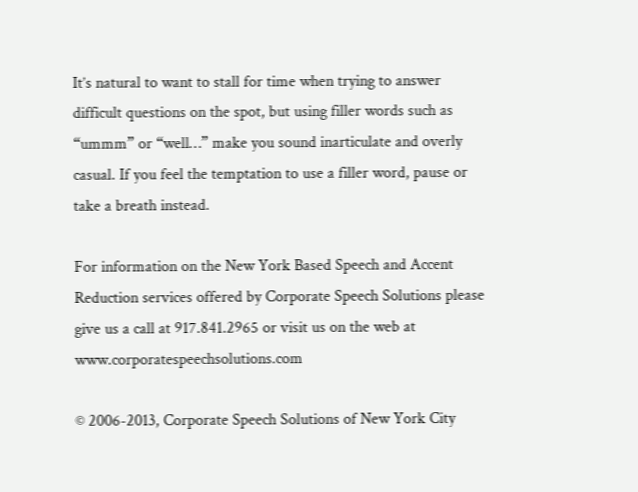It’s natural to want to stall for time when trying to answer difficult questions on the spot, but using filler words such as “ummm” or “well…” make you sound inarticulate and overly casual. If you feel the temptation to use a filler word, pause or take a breath instead.

For information on the New York Based Speech and Accent Reduction services offered by Corporate Speech Solutions please give us a call at 917.841.2965 or visit us on the web at www.corporatespeechsolutions.com

© 2006-2013, Corporate Speech Solutions of New York City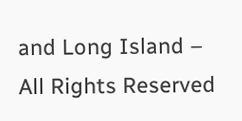and Long Island – All Rights Reserved